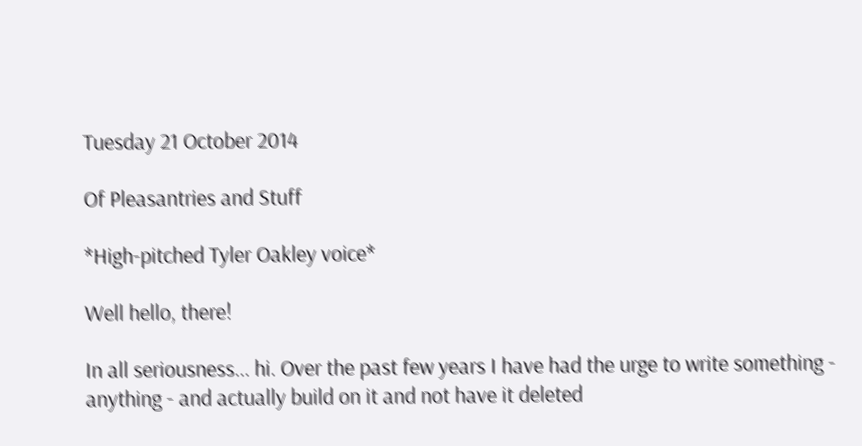Tuesday 21 October 2014

Of Pleasantries and Stuff

*High-pitched Tyler Oakley voice*

Well hello, there!

In all seriousness... hi. Over the past few years I have had the urge to write something - anything - and actually build on it and not have it deleted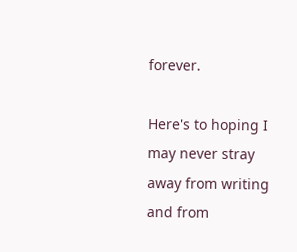forever.

Here's to hoping I may never stray away from writing and from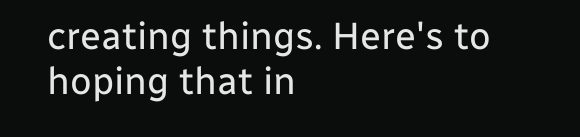creating things. Here's to hoping that in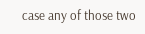case any of those two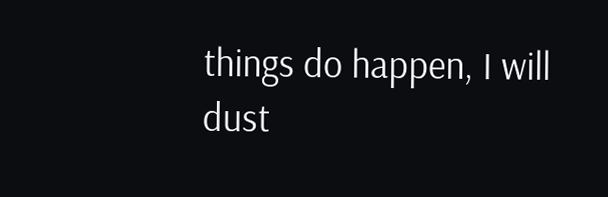things do happen, I will dust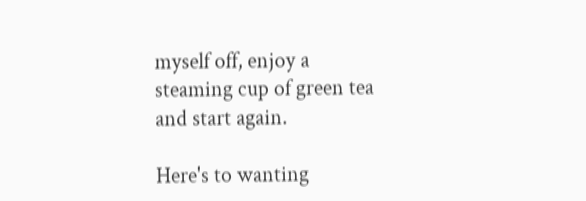myself off, enjoy a steaming cup of green tea and start again.

Here's to wanting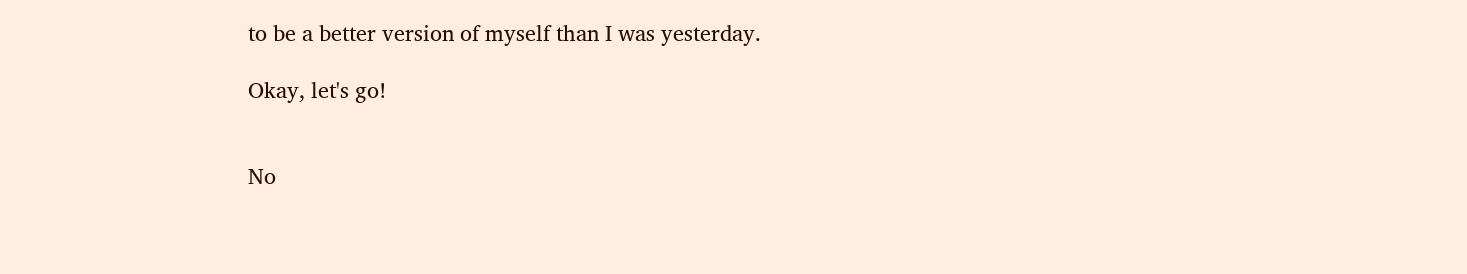to be a better version of myself than I was yesterday.

Okay, let's go!


No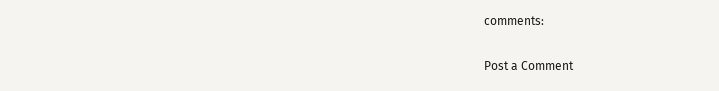comments:

Post a Comment